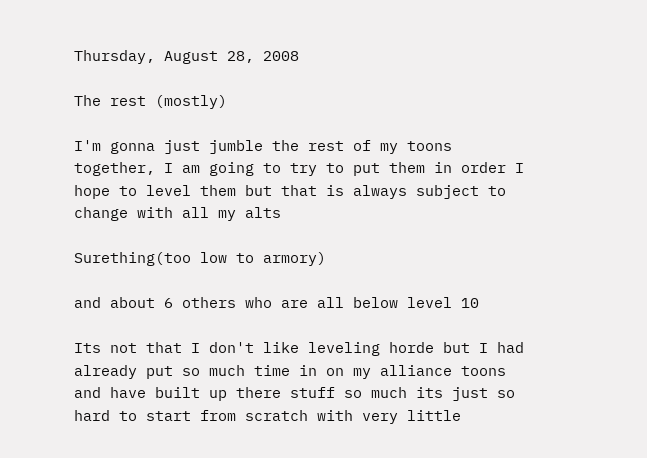Thursday, August 28, 2008

The rest (mostly)

I'm gonna just jumble the rest of my toons together, I am going to try to put them in order I hope to level them but that is always subject to change with all my alts

Surething(too low to armory)

and about 6 others who are all below level 10

Its not that I don't like leveling horde but I had already put so much time in on my alliance toons and have built up there stuff so much its just so hard to start from scratch with very little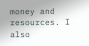money and resources. I also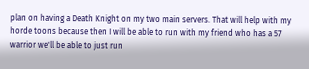plan on having a Death Knight on my two main servers. That will help with my horde toons because then I will be able to run with my friend who has a 57 warrior we'll be able to just run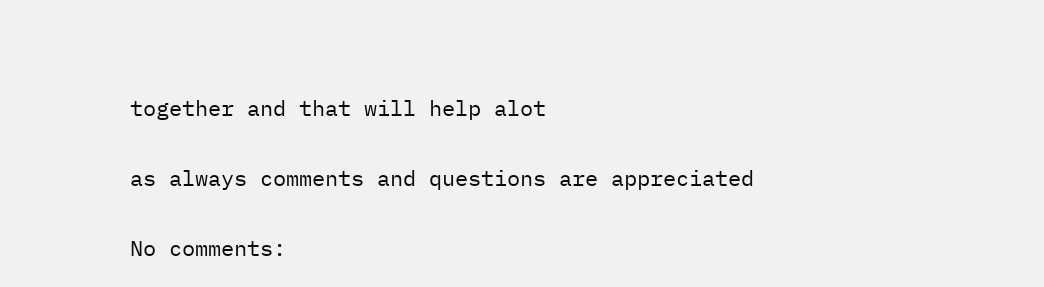together and that will help alot

as always comments and questions are appreciated

No comments: